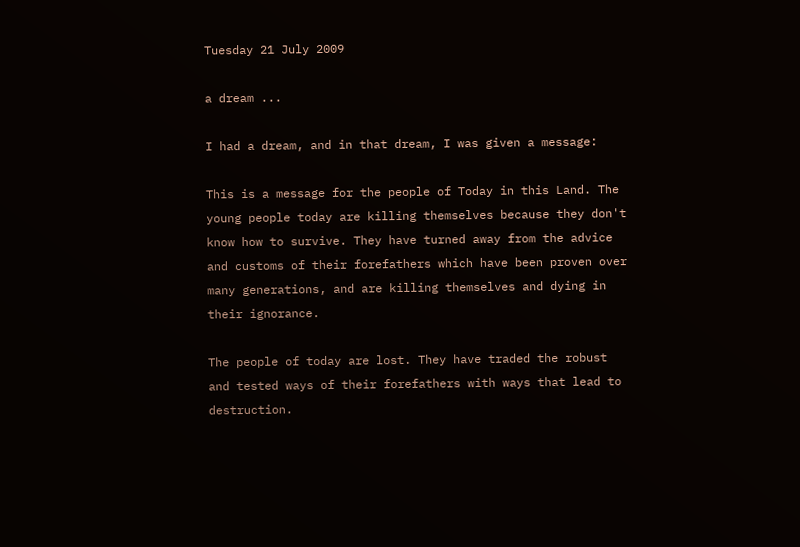Tuesday 21 July 2009

a dream ...

I had a dream, and in that dream, I was given a message:

This is a message for the people of Today in this Land. The young people today are killing themselves because they don't know how to survive. They have turned away from the advice and customs of their forefathers which have been proven over many generations, and are killing themselves and dying in their ignorance.

The people of today are lost. They have traded the robust and tested ways of their forefathers with ways that lead to destruction.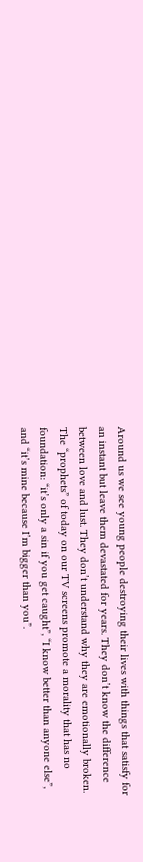Around us we see young people destroying their lives with things that satisfy for an instant but leave them devastated for years. They don’t know the difference between love and lust. They don’t understand why they are emotionally broken. The “prophets” of today on our TV screens promote a morality that has no foundation: “it’s only a sin if you get caught”, “I know better than anyone else”, and “it’s mine because I’m bigger than you”.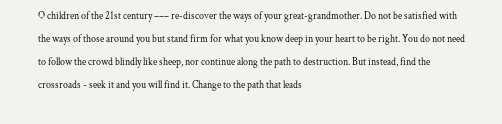O children of the 21st century ––– re-discover the ways of your great-grandmother. Do not be satisfied with the ways of those around you but stand firm for what you know deep in your heart to be right. You do not need to follow the crowd blindly like sheep, nor continue along the path to destruction. But instead, find the crossroads - seek it and you will find it. Change to the path that leads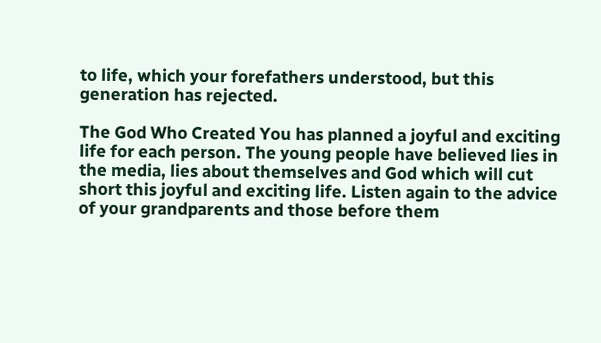to life, which your forefathers understood, but this generation has rejected.

The God Who Created You has planned a joyful and exciting life for each person. The young people have believed lies in the media, lies about themselves and God which will cut short this joyful and exciting life. Listen again to the advice of your grandparents and those before them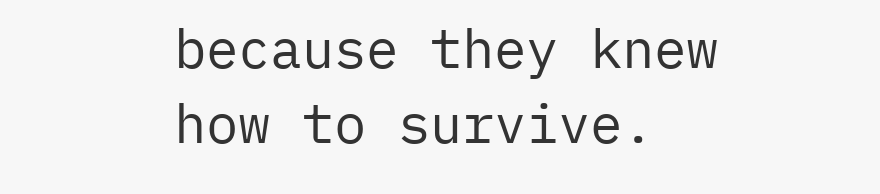because they knew how to survive.